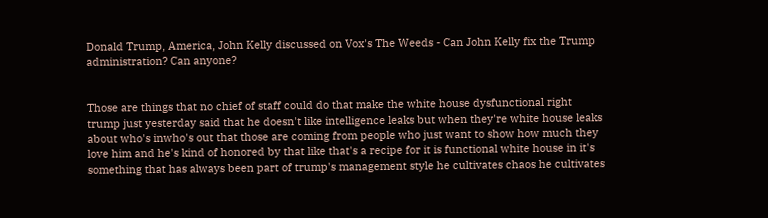Donald Trump, America, John Kelly discussed on Vox's The Weeds - Can John Kelly fix the Trump administration? Can anyone?


Those are things that no chief of staff could do that make the white house dysfunctional right trump just yesterday said that he doesn't like intelligence leaks but when they're white house leaks about who's inwho's out that those are coming from people who just want to show how much they love him and he's kind of honored by that like that's a recipe for it is functional white house in it's something that has always been part of trump's management style he cultivates chaos he cultivates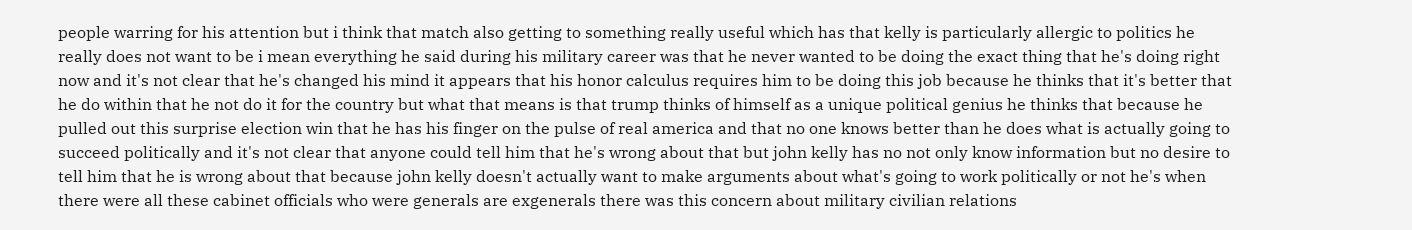people warring for his attention but i think that match also getting to something really useful which has that kelly is particularly allergic to politics he really does not want to be i mean everything he said during his military career was that he never wanted to be doing the exact thing that he's doing right now and it's not clear that he's changed his mind it appears that his honor calculus requires him to be doing this job because he thinks that it's better that he do within that he not do it for the country but what that means is that trump thinks of himself as a unique political genius he thinks that because he pulled out this surprise election win that he has his finger on the pulse of real america and that no one knows better than he does what is actually going to succeed politically and it's not clear that anyone could tell him that he's wrong about that but john kelly has no not only know information but no desire to tell him that he is wrong about that because john kelly doesn't actually want to make arguments about what's going to work politically or not he's when there were all these cabinet officials who were generals are exgenerals there was this concern about military civilian relations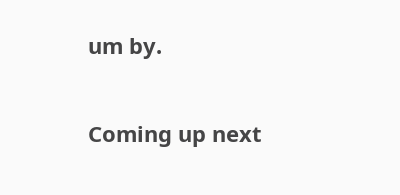um by.

Coming up next